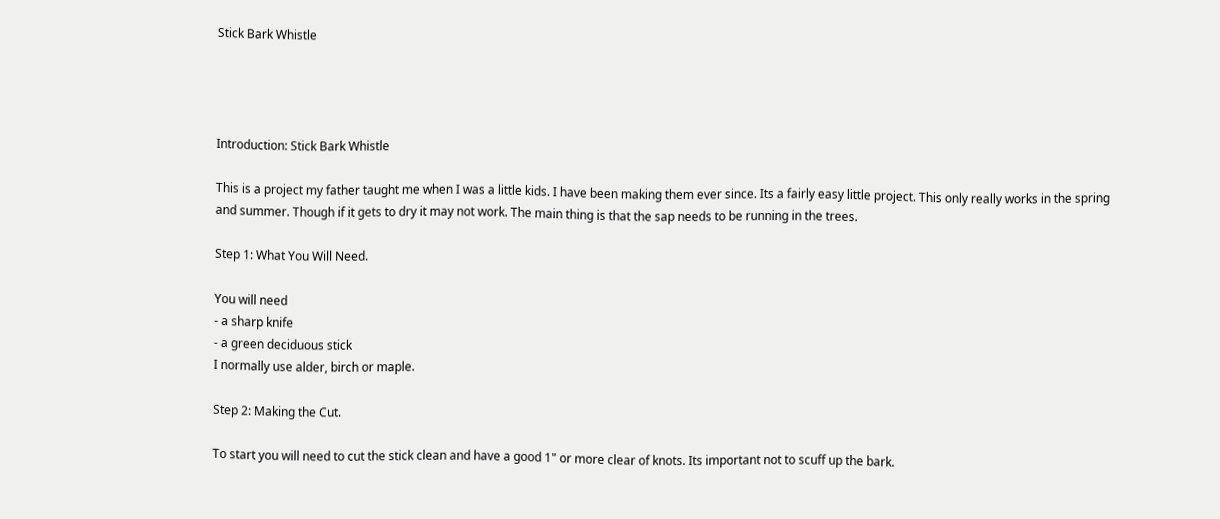Stick Bark Whistle




Introduction: Stick Bark Whistle

This is a project my father taught me when I was a little kids. I have been making them ever since. Its a fairly easy little project. This only really works in the spring and summer. Though if it gets to dry it may not work. The main thing is that the sap needs to be running in the trees.

Step 1: What You Will Need.

You will need
- a sharp knife
- a green deciduous stick
I normally use alder, birch or maple.

Step 2: Making the Cut.

To start you will need to cut the stick clean and have a good 1" or more clear of knots. Its important not to scuff up the bark.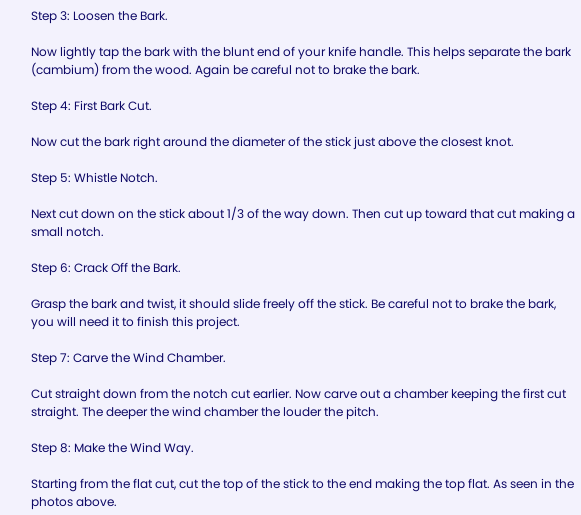Step 3: Loosen the Bark.

Now lightly tap the bark with the blunt end of your knife handle. This helps separate the bark (cambium) from the wood. Again be careful not to brake the bark.

Step 4: First Bark Cut.

Now cut the bark right around the diameter of the stick just above the closest knot.

Step 5: Whistle Notch.

Next cut down on the stick about 1/3 of the way down. Then cut up toward that cut making a small notch.

Step 6: Crack Off the Bark.

Grasp the bark and twist, it should slide freely off the stick. Be careful not to brake the bark, you will need it to finish this project.

Step 7: Carve the Wind Chamber.

Cut straight down from the notch cut earlier. Now carve out a chamber keeping the first cut straight. The deeper the wind chamber the louder the pitch.

Step 8: Make the Wind Way.

Starting from the flat cut, cut the top of the stick to the end making the top flat. As seen in the photos above.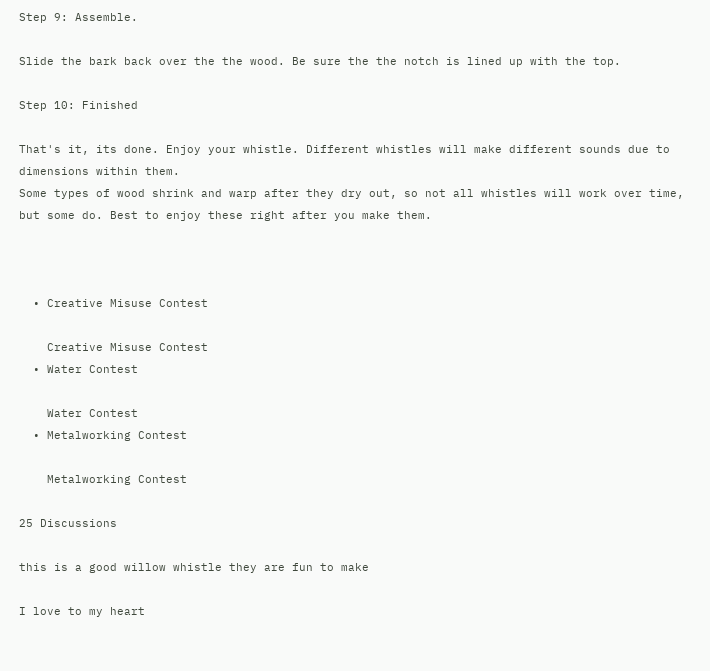Step 9: Assemble.

Slide the bark back over the the wood. Be sure the the notch is lined up with the top.

Step 10: Finished

That's it, its done. Enjoy your whistle. Different whistles will make different sounds due to dimensions within them.
Some types of wood shrink and warp after they dry out, so not all whistles will work over time, but some do. Best to enjoy these right after you make them.



  • Creative Misuse Contest

    Creative Misuse Contest
  • Water Contest

    Water Contest
  • Metalworking Contest

    Metalworking Contest

25 Discussions

this is a good willow whistle they are fun to make

I love to my heart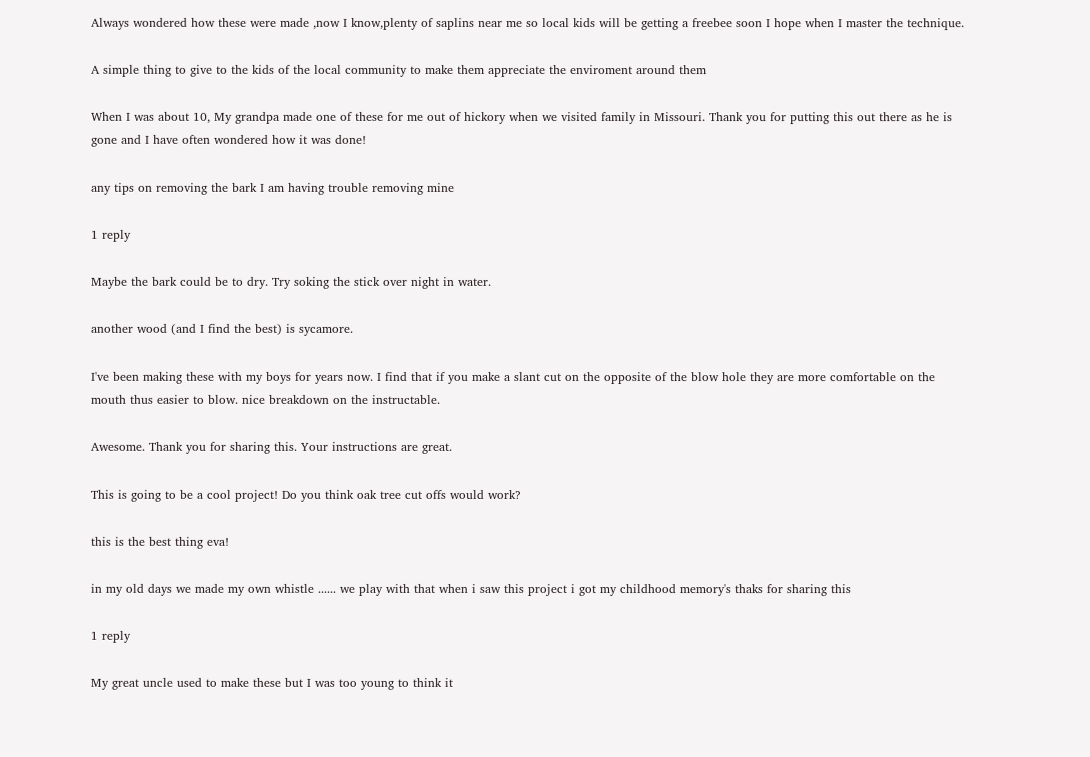Always wondered how these were made ,now I know,plenty of saplins near me so local kids will be getting a freebee soon I hope when I master the technique.

A simple thing to give to the kids of the local community to make them appreciate the enviroment around them

When I was about 10, My grandpa made one of these for me out of hickory when we visited family in Missouri. Thank you for putting this out there as he is gone and I have often wondered how it was done!

any tips on removing the bark I am having trouble removing mine

1 reply

Maybe the bark could be to dry. Try soking the stick over night in water.

another wood (and I find the best) is sycamore.

I've been making these with my boys for years now. I find that if you make a slant cut on the opposite of the blow hole they are more comfortable on the mouth thus easier to blow. nice breakdown on the instructable.

Awesome. Thank you for sharing this. Your instructions are great.

This is going to be a cool project! Do you think oak tree cut offs would work?

this is the best thing eva!

in my old days we made my own whistle ...... we play with that when i saw this project i got my childhood memory's thaks for sharing this

1 reply

My great uncle used to make these but I was too young to think it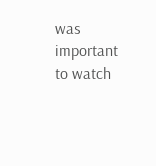was important to watch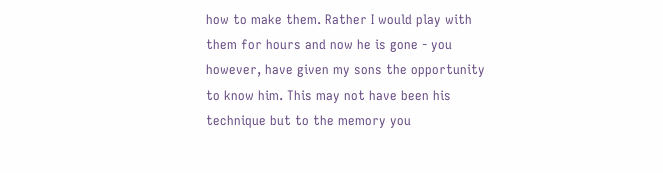how to make them. Rather I would play with them for hours and now he is gone - you however, have given my sons the opportunity to know him. This may not have been his technique but to the memory you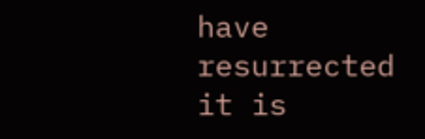have resurrected it is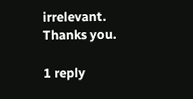irrelevant. Thanks you.

1 reply